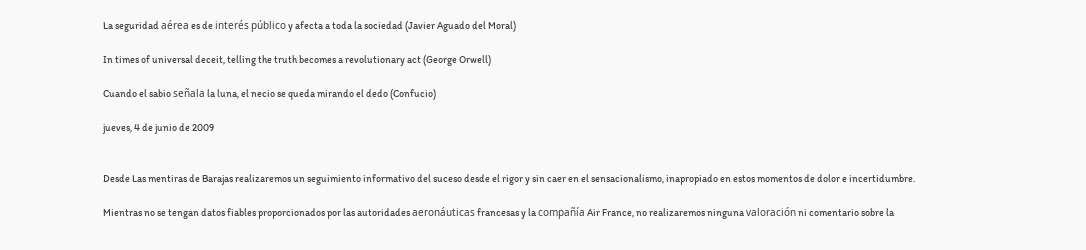La seguridad aérea es de interés público y afecta a toda la sociedad (Javier Aguado del Moral)

In times of universal deceit, telling the truth becomes a revolutionary act (George Orwell)

Cuando el sabio señala la luna, el necio se queda mirando el dedo (Confucio)

jueves, 4 de junio de 2009


Desde Las mentiras de Barajas realizaremos un seguimiento informativo del suceso desde el rigor y sin caer en el sensacionalismo, inapropiado en estos momentos de dolor e incertidumbre.

Mientras no se tengan datos fiables proporcionados por las autoridades aeronáuticas francesas y la compañía Air France, no realizaremos ninguna valoración ni comentario sobre la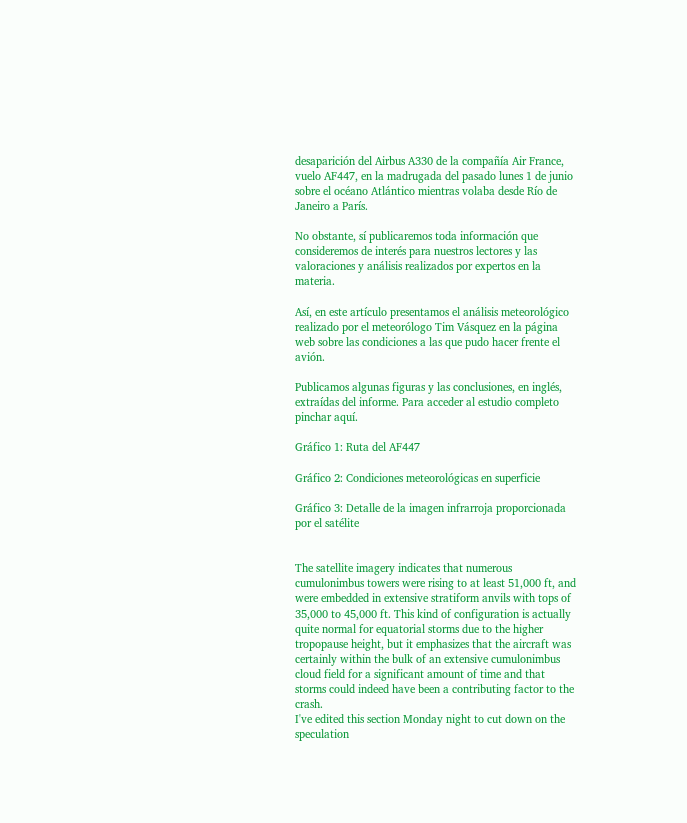desaparición del Airbus A330 de la compañía Air France, vuelo AF447, en la madrugada del pasado lunes 1 de junio sobre el océano Atlántico mientras volaba desde Río de Janeiro a París.

No obstante, sí publicaremos toda información que consideremos de interés para nuestros lectores y las valoraciones y análisis realizados por expertos en la materia.

Así, en este artículo presentamos el análisis meteorológico realizado por el meteorólogo Tim Vásquez en la página web sobre las condiciones a las que pudo hacer frente el avión.

Publicamos algunas figuras y las conclusiones, en inglés, extraídas del informe. Para acceder al estudio completo
pinchar aquí.

Gráfico 1: Ruta del AF447

Gráfico 2: Condiciones meteorológicas en superficie

Gráfico 3: Detalle de la imagen infrarroja proporcionada por el satélite


The satellite imagery indicates that numerous cumulonimbus towers were rising to at least 51,000 ft, and were embedded in extensive stratiform anvils with tops of 35,000 to 45,000 ft. This kind of configuration is actually quite normal for equatorial storms due to the higher tropopause height, but it emphasizes that the aircraft was certainly within the bulk of an extensive cumulonimbus cloud field for a significant amount of time and that storms could indeed have been a contributing factor to the crash.
I've edited this section Monday night to cut down on the speculation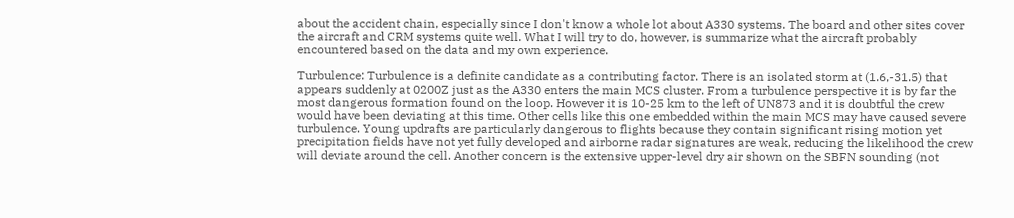about the accident chain, especially since I don't know a whole lot about A330 systems. The board and other sites cover the aircraft and CRM systems quite well. What I will try to do, however, is summarize what the aircraft probably encountered based on the data and my own experience.

Turbulence: Turbulence is a definite candidate as a contributing factor. There is an isolated storm at (1.6,-31.5) that appears suddenly at 0200Z just as the A330 enters the main MCS cluster. From a turbulence perspective it is by far the most dangerous formation found on the loop. However it is 10-25 km to the left of UN873 and it is doubtful the crew would have been deviating at this time. Other cells like this one embedded within the main MCS may have caused severe turbulence. Young updrafts are particularly dangerous to flights because they contain significant rising motion yet precipitation fields have not yet fully developed and airborne radar signatures are weak, reducing the likelihood the crew will deviate around the cell. Another concern is the extensive upper-level dry air shown on the SBFN sounding (not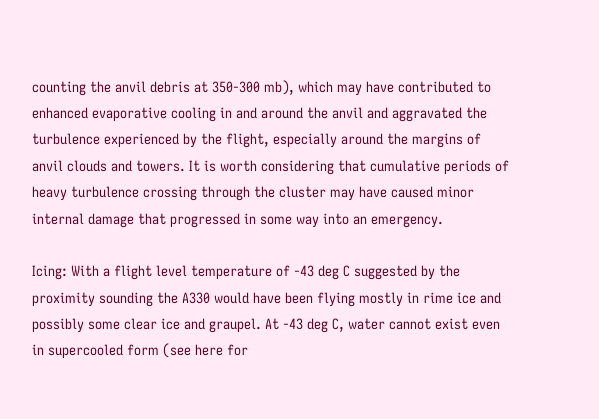counting the anvil debris at 350-300 mb), which may have contributed to enhanced evaporative cooling in and around the anvil and aggravated the turbulence experienced by the flight, especially around the margins of anvil clouds and towers. It is worth considering that cumulative periods of heavy turbulence crossing through the cluster may have caused minor internal damage that progressed in some way into an emergency.

Icing: With a flight level temperature of -43 deg C suggested by the proximity sounding the A330 would have been flying mostly in rime ice and possibly some clear ice and graupel. At -43 deg C, water cannot exist even in supercooled form (see here for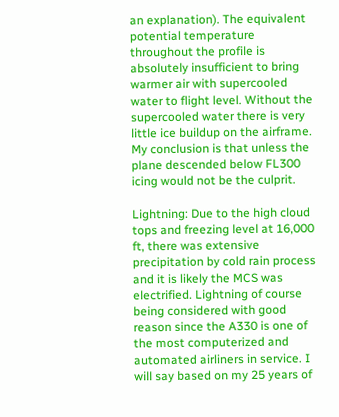an explanation). The equivalent potential temperature throughout the profile is absolutely insufficient to bring warmer air with supercooled water to flight level. Without the supercooled water there is very little ice buildup on the airframe. My conclusion is that unless the plane descended below FL300 icing would not be the culprit.

Lightning: Due to the high cloud tops and freezing level at 16,000 ft, there was extensive precipitation by cold rain process and it is likely the MCS was electrified. Lightning of course being considered with good reason since the A330 is one of the most computerized and automated airliners in service. I will say based on my 25 years of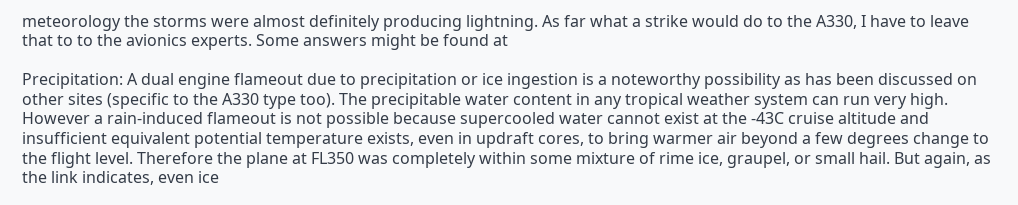meteorology the storms were almost definitely producing lightning. As far what a strike would do to the A330, I have to leave that to to the avionics experts. Some answers might be found at

Precipitation: A dual engine flameout due to precipitation or ice ingestion is a noteworthy possibility as has been discussed on other sites (specific to the A330 type too). The precipitable water content in any tropical weather system can run very high. However a rain-induced flameout is not possible because supercooled water cannot exist at the -43C cruise altitude and insufficient equivalent potential temperature exists, even in updraft cores, to bring warmer air beyond a few degrees change to the flight level. Therefore the plane at FL350 was completely within some mixture of rime ice, graupel, or small hail. But again, as the link indicates, even ice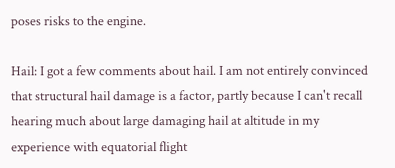poses risks to the engine.

Hail: I got a few comments about hail. I am not entirely convinced that structural hail damage is a factor, partly because I can't recall hearing much about large damaging hail at altitude in my experience with equatorial flight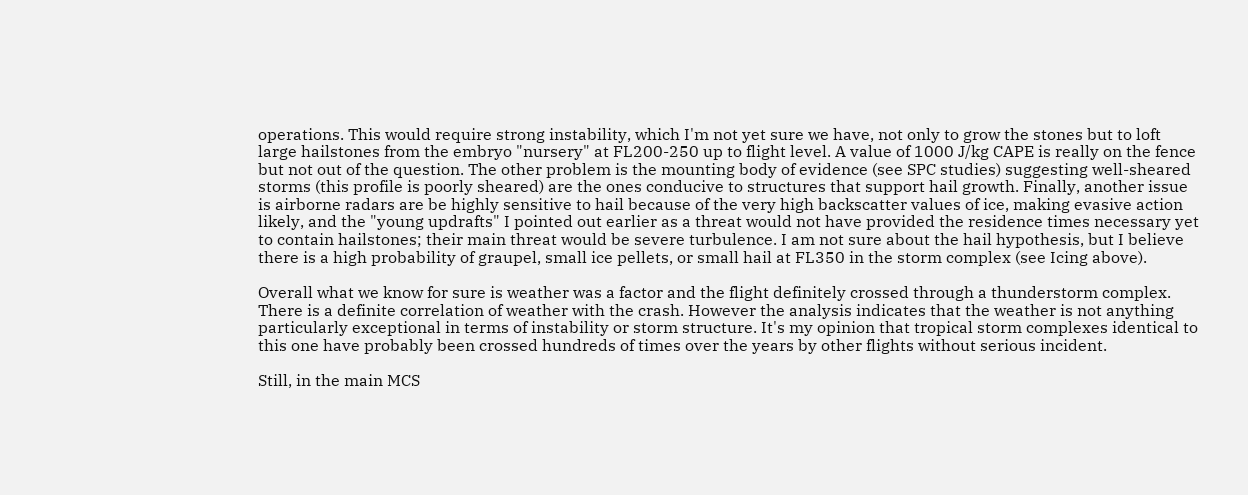operations. This would require strong instability, which I'm not yet sure we have, not only to grow the stones but to loft large hailstones from the embryo "nursery" at FL200-250 up to flight level. A value of 1000 J/kg CAPE is really on the fence but not out of the question. The other problem is the mounting body of evidence (see SPC studies) suggesting well-sheared storms (this profile is poorly sheared) are the ones conducive to structures that support hail growth. Finally, another issue is airborne radars are be highly sensitive to hail because of the very high backscatter values of ice, making evasive action likely, and the "young updrafts" I pointed out earlier as a threat would not have provided the residence times necessary yet to contain hailstones; their main threat would be severe turbulence. I am not sure about the hail hypothesis, but I believe there is a high probability of graupel, small ice pellets, or small hail at FL350 in the storm complex (see Icing above).

Overall what we know for sure is weather was a factor and the flight definitely crossed through a thunderstorm complex. There is a definite correlation of weather with the crash. However the analysis indicates that the weather is not anything particularly exceptional in terms of instability or storm structure. It's my opinion that tropical storm complexes identical to this one have probably been crossed hundreds of times over the years by other flights without serious incident.

Still, in the main MCS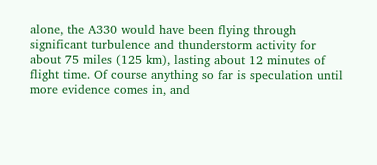alone, the A330 would have been flying through significant turbulence and thunderstorm activity for about 75 miles (125 km), lasting about 12 minutes of flight time. Of course anything so far is speculation until more evidence comes in, and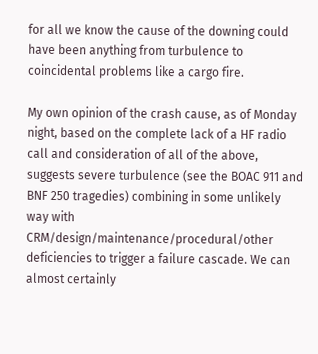for all we know the cause of the downing could have been anything from turbulence to coincidental problems like a cargo fire.

My own opinion of the crash cause, as of Monday night, based on the complete lack of a HF radio call and consideration of all of the above, suggests severe turbulence (see the BOAC 911 and BNF 250 tragedies) combining in some unlikely way with CRM/design/maintenance/procedural/other deficiencies to trigger a failure cascade. We can almost certainly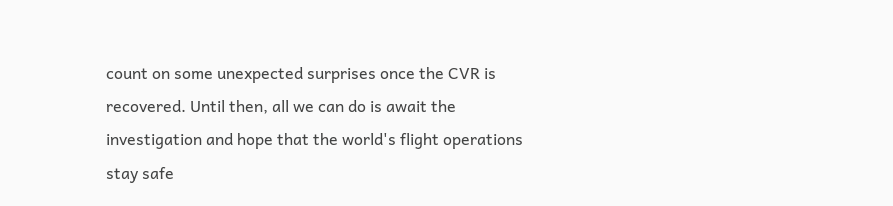count on some unexpected surprises once the CVR is recovered. Until then, all we can do is await the investigation and hope that the world's flight operations stay safe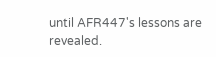until AFR447's lessons are revealed.